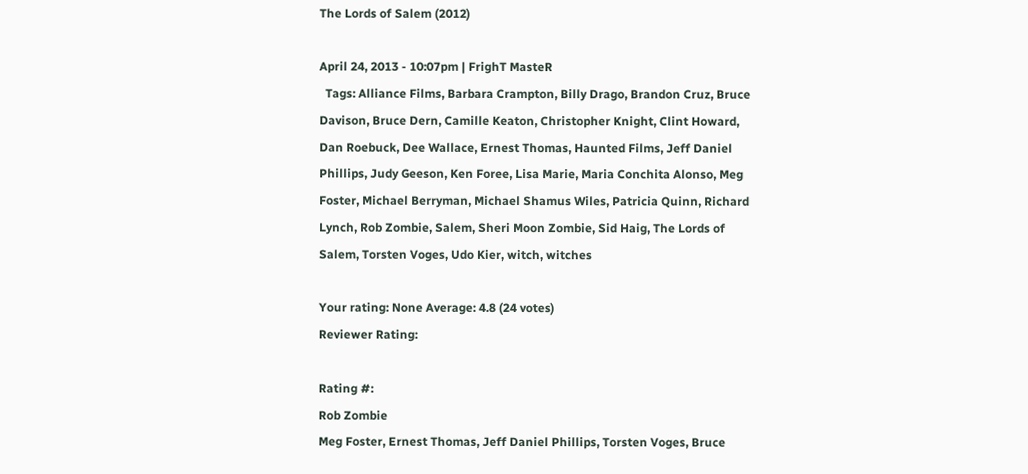The Lords of Salem (2012)

April 24, 2013 - 10:07pm | FrighT MasteR
  Tags: Alliance Films, Barbara Crampton, Billy Drago, Brandon Cruz, Bruce Davison, Bruce Dern, Camille Keaton, Christopher Knight, Clint Howard, Dan Roebuck, Dee Wallace, Ernest Thomas, Haunted Films, Jeff Daniel Phillips, Judy Geeson, Ken Foree, Lisa Marie, Maria Conchita Alonso, Meg Foster, Michael Berryman, Michael Shamus Wiles, Patricia Quinn, Richard Lynch, Rob Zombie, Salem, Sheri Moon Zombie, Sid Haig, The Lords of Salem, Torsten Voges, Udo Kier, witch, witches

Your rating: None Average: 4.8 (24 votes)
Reviewer Rating:

Rating #:
Rob Zombie
Meg Foster, Ernest Thomas, Jeff Daniel Phillips, Torsten Voges, Bruce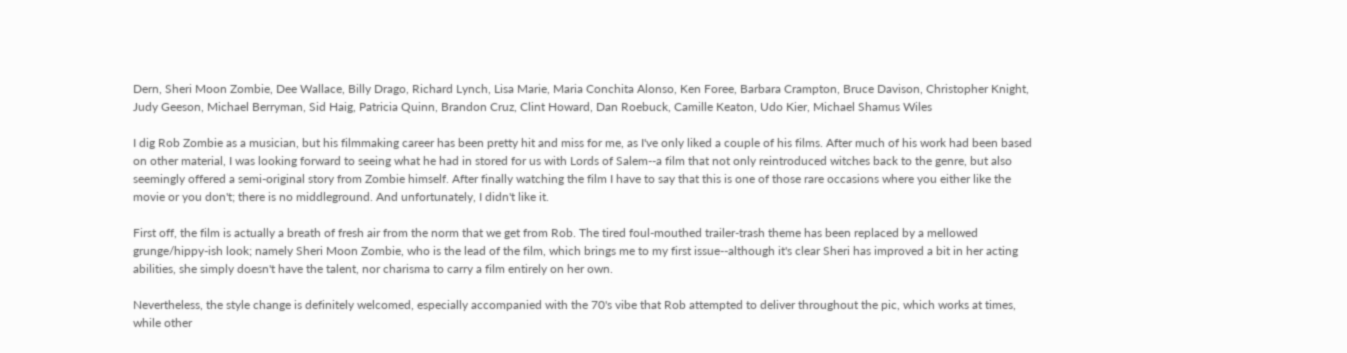Dern, Sheri Moon Zombie, Dee Wallace, Billy Drago, Richard Lynch, Lisa Marie, Maria Conchita Alonso, Ken Foree, Barbara Crampton, Bruce Davison, Christopher Knight, Judy Geeson, Michael Berryman, Sid Haig, Patricia Quinn, Brandon Cruz, Clint Howard, Dan Roebuck, Camille Keaton, Udo Kier, Michael Shamus Wiles

I dig Rob Zombie as a musician, but his filmmaking career has been pretty hit and miss for me, as I've only liked a couple of his films. After much of his work had been based on other material, I was looking forward to seeing what he had in stored for us with Lords of Salem--a film that not only reintroduced witches back to the genre, but also seemingly offered a semi-original story from Zombie himself. After finally watching the film I have to say that this is one of those rare occasions where you either like the movie or you don't; there is no middleground. And unfortunately, I didn't like it.

First off, the film is actually a breath of fresh air from the norm that we get from Rob. The tired foul-mouthed trailer-trash theme has been replaced by a mellowed grunge/hippy-ish look; namely Sheri Moon Zombie, who is the lead of the film, which brings me to my first issue--although it's clear Sheri has improved a bit in her acting abilities, she simply doesn't have the talent, nor charisma to carry a film entirely on her own.

Nevertheless, the style change is definitely welcomed, especially accompanied with the 70's vibe that Rob attempted to deliver throughout the pic, which works at times, while other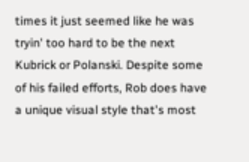times it just seemed like he was tryin' too hard to be the next Kubrick or Polanski. Despite some of his failed efforts, Rob does have a unique visual style that's most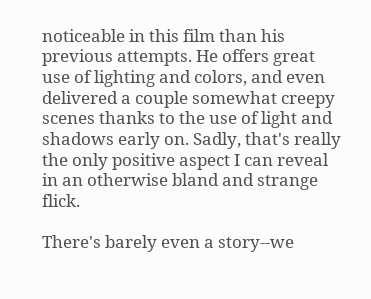noticeable in this film than his previous attempts. He offers great use of lighting and colors, and even delivered a couple somewhat creepy scenes thanks to the use of light and shadows early on. Sadly, that's really the only positive aspect I can reveal in an otherwise bland and strange flick.

There's barely even a story--we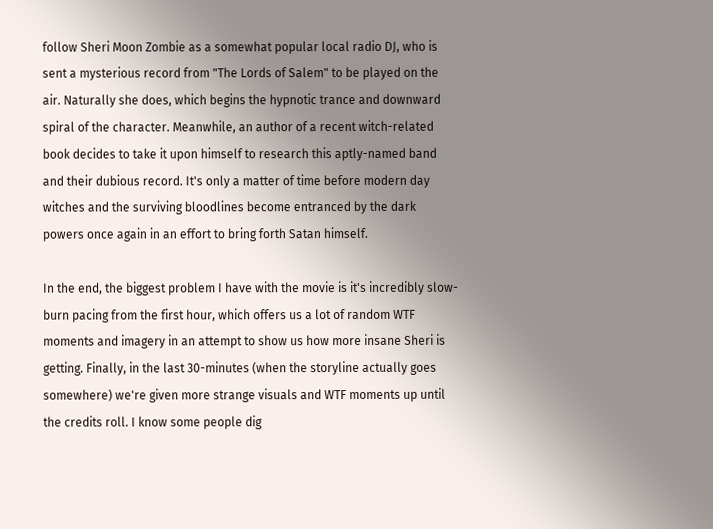follow Sheri Moon Zombie as a somewhat popular local radio DJ, who is sent a mysterious record from "The Lords of Salem" to be played on the air. Naturally she does, which begins the hypnotic trance and downward spiral of the character. Meanwhile, an author of a recent witch-related book decides to take it upon himself to research this aptly-named band and their dubious record. It's only a matter of time before modern day witches and the surviving bloodlines become entranced by the dark powers once again in an effort to bring forth Satan himself.

In the end, the biggest problem I have with the movie is it's incredibly slow-burn pacing from the first hour, which offers us a lot of random WTF moments and imagery in an attempt to show us how more insane Sheri is getting. Finally, in the last 30-minutes (when the storyline actually goes somewhere) we're given more strange visuals and WTF moments up until the credits roll. I know some people dig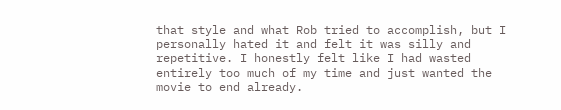that style and what Rob tried to accomplish, but I personally hated it and felt it was silly and repetitive. I honestly felt like I had wasted entirely too much of my time and just wanted the movie to end already.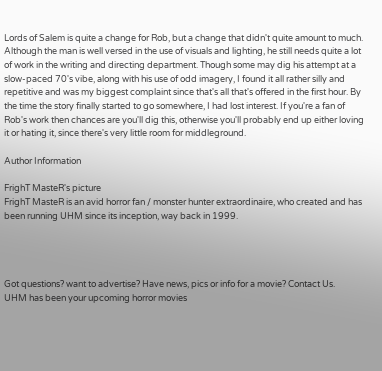Lords of Salem is quite a change for Rob, but a change that didn't quite amount to much. Although the man is well versed in the use of visuals and lighting, he still needs quite a lot of work in the writing and directing department. Though some may dig his attempt at a slow-paced 70's vibe, along with his use of odd imagery, I found it all rather silly and repetitive and was my biggest complaint since that's all that's offered in the first hour. By the time the story finally started to go somewhere, I had lost interest. If you're a fan of Rob's work then chances are you'll dig this, otherwise you'll probably end up either loving it or hating it, since there's very little room for middleground.

Author Information

FrighT MasteR's picture
FrighT MasteR is an avid horror fan / monster hunter extraordinaire, who created and has been running UHM since its inception, way back in 1999.




Got questions? want to advertise? Have news, pics or info for a movie? Contact Us.
UHM has been your upcoming horror movies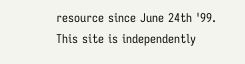resource since June 24th '99.
This site is independently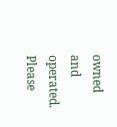owned and operated. Please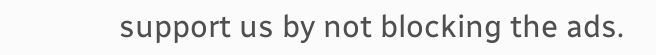support us by not blocking the ads.